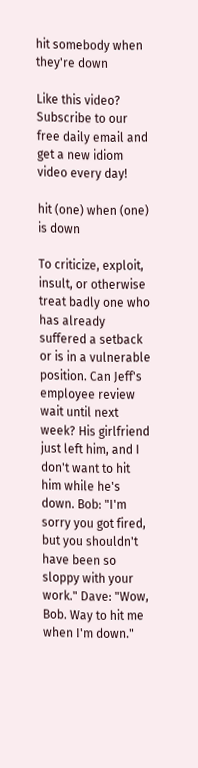hit somebody when they're down

Like this video? Subscribe to our free daily email and get a new idiom video every day!

hit (one) when (one) is down

To criticize, exploit, insult, or otherwise treat badly one who has already suffered a setback or is in a vulnerable position. Can Jeff's employee review wait until next week? His girlfriend just left him, and I don't want to hit him while he's down. Bob: "I'm sorry you got fired, but you shouldn't have been so sloppy with your work." Dave: "Wow, Bob. Way to hit me when I'm down."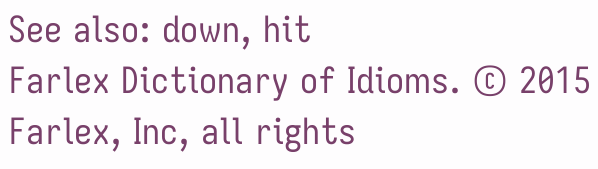See also: down, hit
Farlex Dictionary of Idioms. © 2015 Farlex, Inc, all rights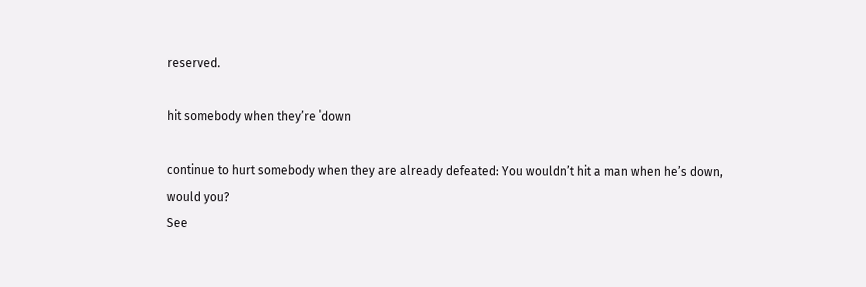reserved.

hit somebody when they’re ˈdown

continue to hurt somebody when they are already defeated: You wouldn’t hit a man when he’s down, would you?
See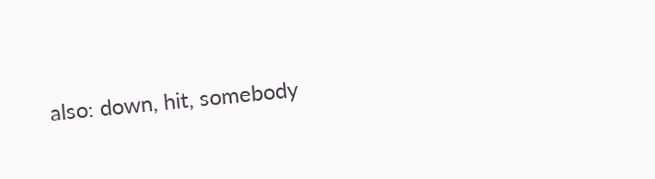also: down, hit, somebody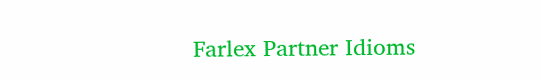Farlex Partner Idioms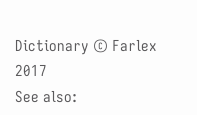Dictionary © Farlex 2017
See also: